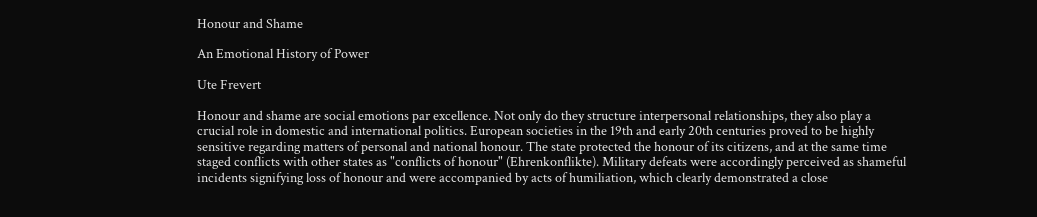Honour and Shame

An Emotional History of Power

Ute Frevert

Honour and shame are social emotions par excellence. Not only do they structure interpersonal relationships, they also play a crucial role in domestic and international politics. European societies in the 19th and early 20th centuries proved to be highly sensitive regarding matters of personal and national honour. The state protected the honour of its citizens, and at the same time staged conflicts with other states as "conflicts of honour" (Ehrenkonflikte). Military defeats were accordingly perceived as shameful incidents signifying loss of honour and were accompanied by acts of humiliation, which clearly demonstrated a close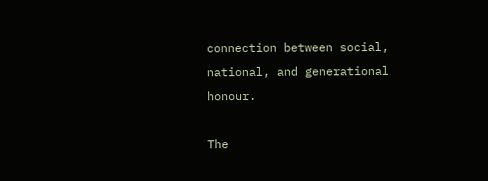connection between social, national, and generational honour.

The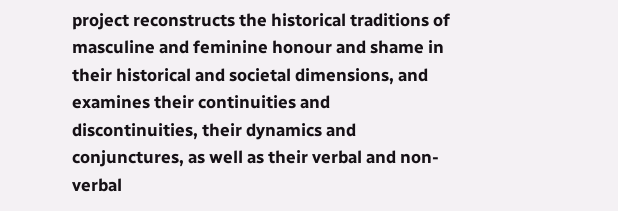project reconstructs the historical traditions of masculine and feminine honour and shame in their historical and societal dimensions, and examines their continuities and discontinuities, their dynamics and conjunctures, as well as their verbal and non-verbal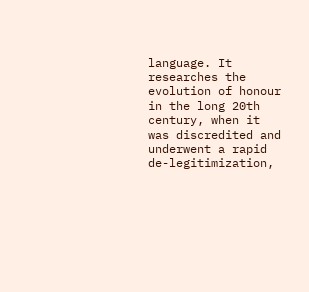language. It researches the evolution of honour in the long 20th century, when it was discredited and underwent a rapid de-legitimization,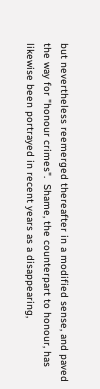but nevertheless reemerged thereafter in a modified sense, and paved the way for "honour crimes".  Shame, the counterpart to honour, has likewise been portrayed in recent years as a disappearing,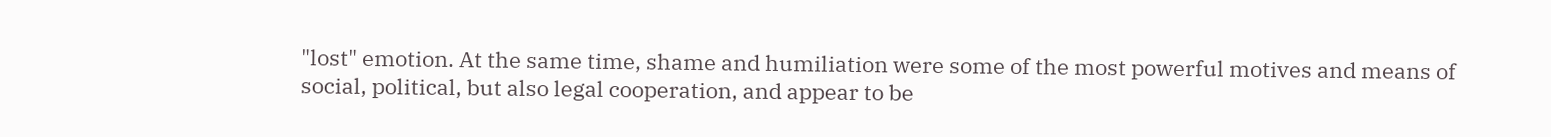"lost" emotion. At the same time, shame and humiliation were some of the most powerful motives and means of social, political, but also legal cooperation, and appear to be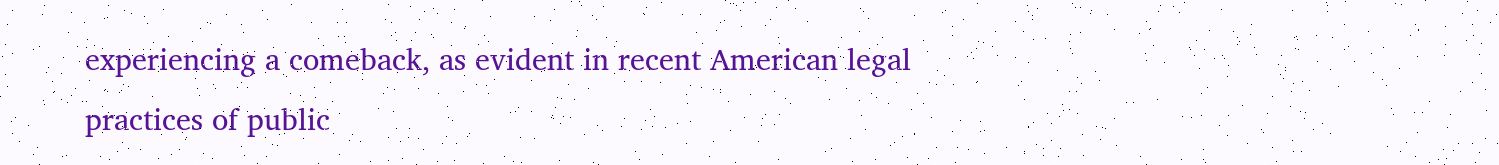experiencing a comeback, as evident in recent American legal practices of public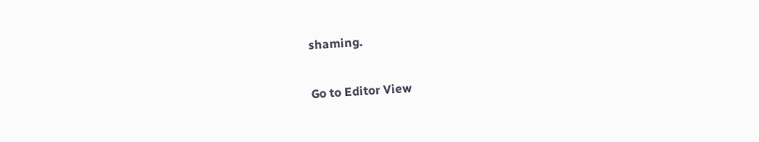shaming.

Go to Editor View